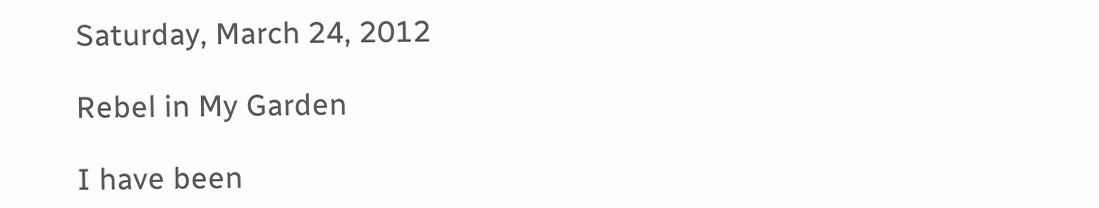Saturday, March 24, 2012

Rebel in My Garden

I have been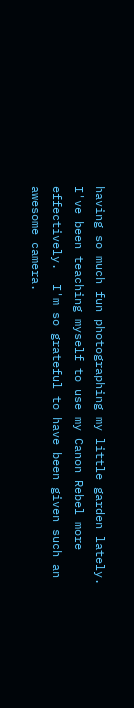having so much fun photographing my little garden lately.  I've been teaching myself to use my Canon Rebel more effectively.  I'm so grateful to have been given such an awesome camera.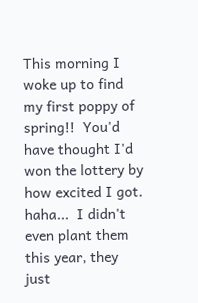This morning I woke up to find my first poppy of spring!!  You'd have thought I'd won the lottery by how excited I got.  haha...  I didn't even plant them this year, they just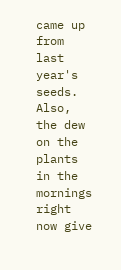came up from last year's seeds.  Also, the dew on the plants in the mornings right now give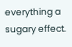everything a sugary effect.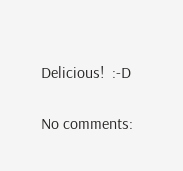Delicious!  :-D

No comments: